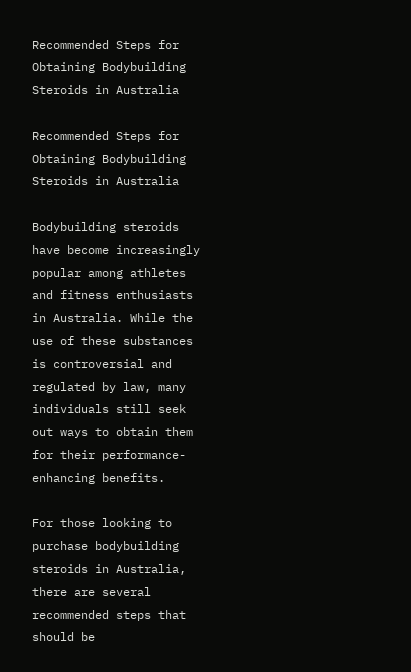Recommended Steps for Obtaining Bodybuilding Steroids in Australia

Recommended Steps for Obtaining Bodybuilding Steroids in Australia

Bodybuilding steroids have become increasingly popular among athletes and fitness enthusiasts in Australia. While the use of these substances is controversial and regulated by law, many individuals still seek out ways to obtain them for their performance-enhancing benefits.

For those looking to purchase bodybuilding steroids in Australia, there are several recommended steps that should be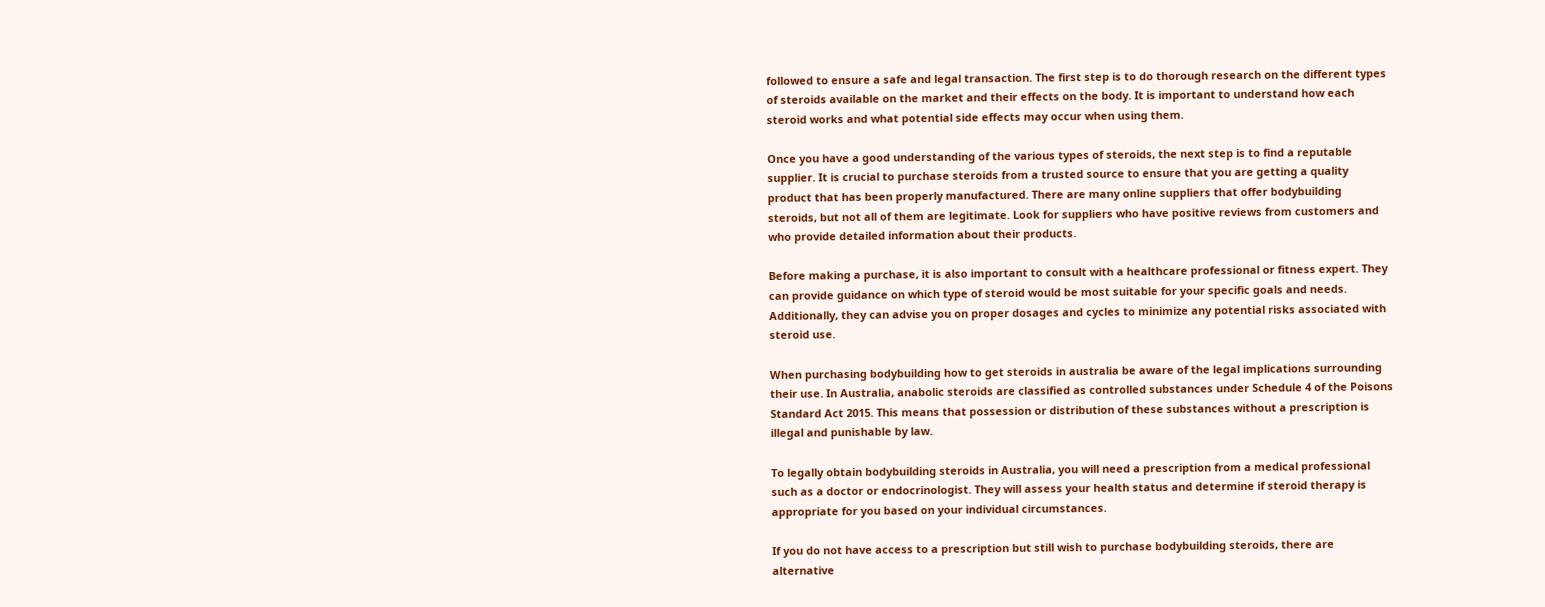followed to ensure a safe and legal transaction. The first step is to do thorough research on the different types of steroids available on the market and their effects on the body. It is important to understand how each steroid works and what potential side effects may occur when using them.

Once you have a good understanding of the various types of steroids, the next step is to find a reputable supplier. It is crucial to purchase steroids from a trusted source to ensure that you are getting a quality product that has been properly manufactured. There are many online suppliers that offer bodybuilding steroids, but not all of them are legitimate. Look for suppliers who have positive reviews from customers and who provide detailed information about their products.

Before making a purchase, it is also important to consult with a healthcare professional or fitness expert. They can provide guidance on which type of steroid would be most suitable for your specific goals and needs. Additionally, they can advise you on proper dosages and cycles to minimize any potential risks associated with steroid use.

When purchasing bodybuilding how to get steroids in australia be aware of the legal implications surrounding their use. In Australia, anabolic steroids are classified as controlled substances under Schedule 4 of the Poisons Standard Act 2015. This means that possession or distribution of these substances without a prescription is illegal and punishable by law.

To legally obtain bodybuilding steroids in Australia, you will need a prescription from a medical professional such as a doctor or endocrinologist. They will assess your health status and determine if steroid therapy is appropriate for you based on your individual circumstances.

If you do not have access to a prescription but still wish to purchase bodybuilding steroids, there are alternative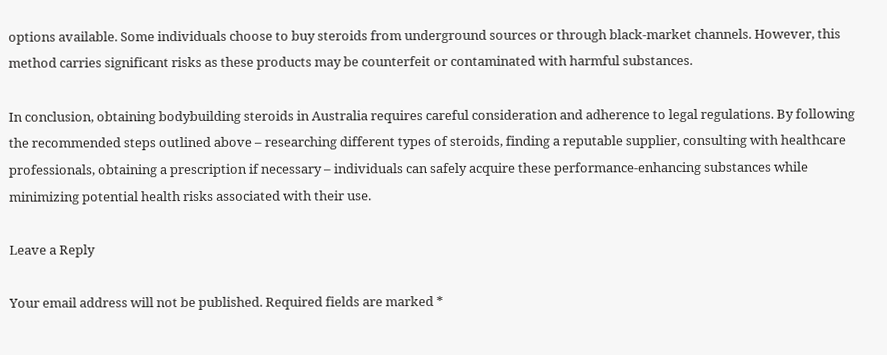options available. Some individuals choose to buy steroids from underground sources or through black-market channels. However, this method carries significant risks as these products may be counterfeit or contaminated with harmful substances.

In conclusion, obtaining bodybuilding steroids in Australia requires careful consideration and adherence to legal regulations. By following the recommended steps outlined above – researching different types of steroids, finding a reputable supplier, consulting with healthcare professionals, obtaining a prescription if necessary – individuals can safely acquire these performance-enhancing substances while minimizing potential health risks associated with their use.

Leave a Reply

Your email address will not be published. Required fields are marked *